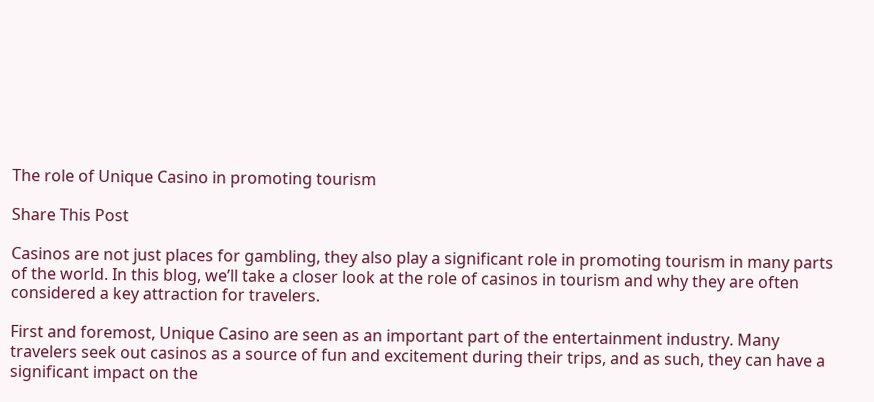The role of Unique Casino in promoting tourism

Share This Post

Casinos are not just places for gambling, they also play a significant role in promoting tourism in many parts of the world. In this blog, we’ll take a closer look at the role of casinos in tourism and why they are often considered a key attraction for travelers.

First and foremost, Unique Casino are seen as an important part of the entertainment industry. Many travelers seek out casinos as a source of fun and excitement during their trips, and as such, they can have a significant impact on the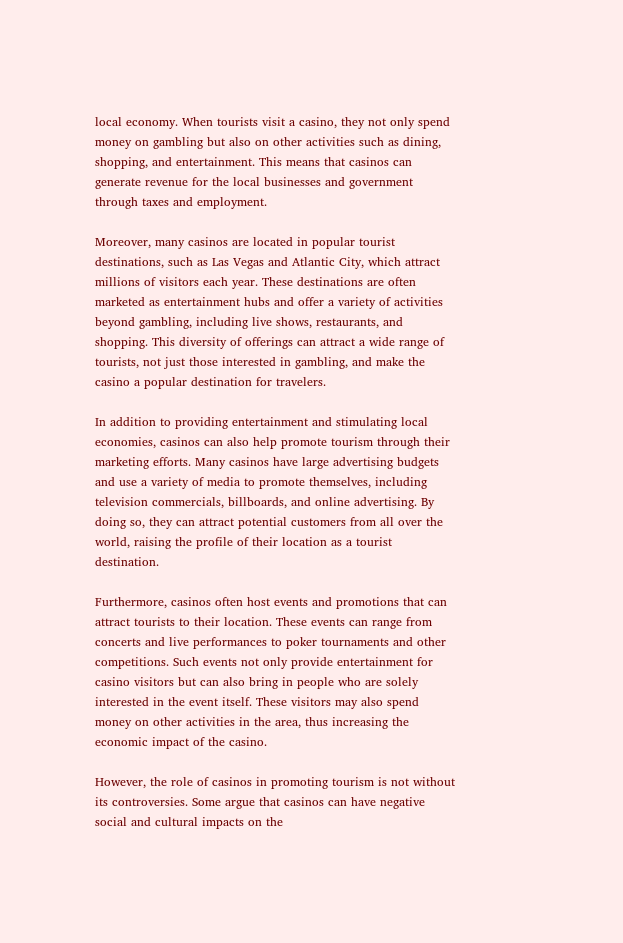local economy. When tourists visit a casino, they not only spend money on gambling but also on other activities such as dining, shopping, and entertainment. This means that casinos can generate revenue for the local businesses and government through taxes and employment.

Moreover, many casinos are located in popular tourist destinations, such as Las Vegas and Atlantic City, which attract millions of visitors each year. These destinations are often marketed as entertainment hubs and offer a variety of activities beyond gambling, including live shows, restaurants, and shopping. This diversity of offerings can attract a wide range of tourists, not just those interested in gambling, and make the casino a popular destination for travelers.

In addition to providing entertainment and stimulating local economies, casinos can also help promote tourism through their marketing efforts. Many casinos have large advertising budgets and use a variety of media to promote themselves, including television commercials, billboards, and online advertising. By doing so, they can attract potential customers from all over the world, raising the profile of their location as a tourist destination.

Furthermore, casinos often host events and promotions that can attract tourists to their location. These events can range from concerts and live performances to poker tournaments and other competitions. Such events not only provide entertainment for casino visitors but can also bring in people who are solely interested in the event itself. These visitors may also spend money on other activities in the area, thus increasing the economic impact of the casino.

However, the role of casinos in promoting tourism is not without its controversies. Some argue that casinos can have negative social and cultural impacts on the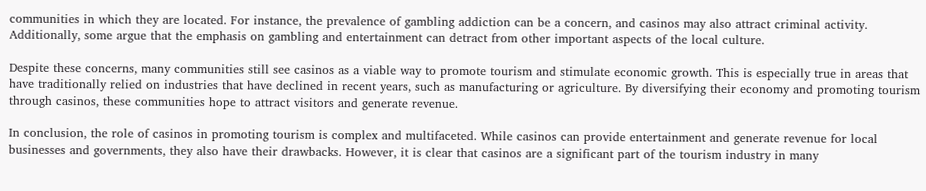communities in which they are located. For instance, the prevalence of gambling addiction can be a concern, and casinos may also attract criminal activity. Additionally, some argue that the emphasis on gambling and entertainment can detract from other important aspects of the local culture.

Despite these concerns, many communities still see casinos as a viable way to promote tourism and stimulate economic growth. This is especially true in areas that have traditionally relied on industries that have declined in recent years, such as manufacturing or agriculture. By diversifying their economy and promoting tourism through casinos, these communities hope to attract visitors and generate revenue.

In conclusion, the role of casinos in promoting tourism is complex and multifaceted. While casinos can provide entertainment and generate revenue for local businesses and governments, they also have their drawbacks. However, it is clear that casinos are a significant part of the tourism industry in many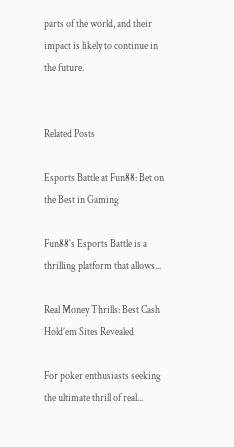parts of the world, and their impact is likely to continue in the future.


Related Posts

Esports Battle at Fun88: Bet on the Best in Gaming

Fun88's Esports Battle is a thrilling platform that allows...

Real Money Thrills: Best Cash Hold’em Sites Revealed

For poker enthusiasts seeking the ultimate thrill of real...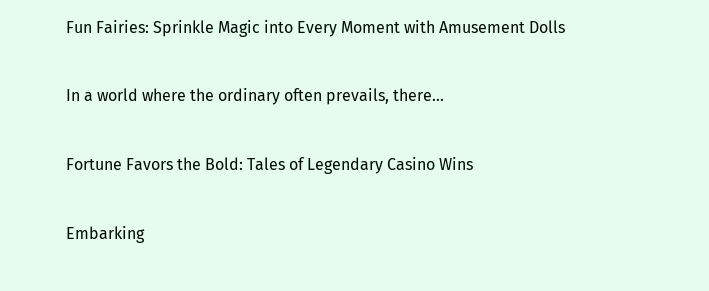Fun Fairies: Sprinkle Magic into Every Moment with Amusement Dolls

In a world where the ordinary often prevails, there...

Fortune Favors the Bold: Tales of Legendary Casino Wins

Embarking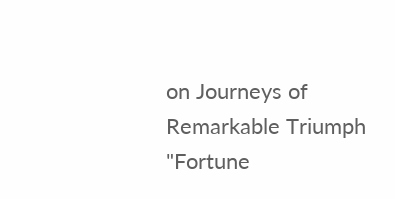on Journeys of Remarkable Triumph "Fortune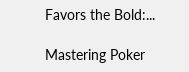Favors the Bold:...

Mastering Poker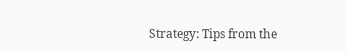Strategy: Tips from the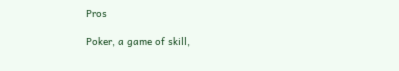Pros

Poker, a game of skill,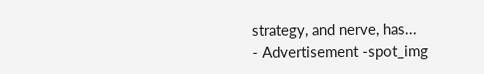strategy, and nerve, has...
- Advertisement -spot_img